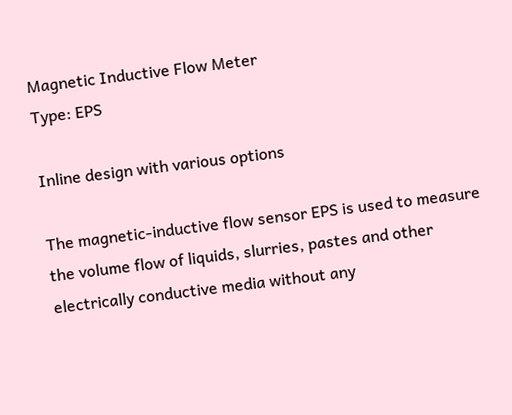Magnetic Inductive Flow Meter
Type: EPS

Inline design with various options

The magnetic-inductive flow sensor EPS is used to measure the volume flow of liquids, slurries, pastes and other electrically conductive media without any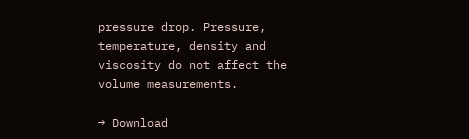pressure drop. Pressure, temperature, density and viscosity do not affect the volume measurements.

→ Download